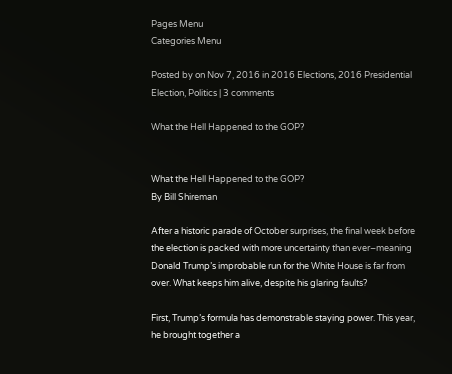Pages Menu
Categories Menu

Posted by on Nov 7, 2016 in 2016 Elections, 2016 Presidential Election, Politics | 3 comments

What the Hell Happened to the GOP?


What the Hell Happened to the GOP?
By Bill Shireman

After a historic parade of October surprises, the final week before the election is packed with more uncertainty than ever–meaning Donald Trump’s improbable run for the White House is far from over. What keeps him alive, despite his glaring faults?

First, Trump’s formula has demonstrable staying power. This year, he brought together a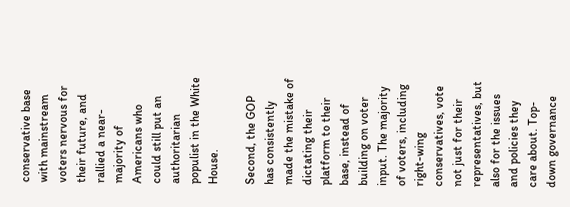conservative base with mainstream voters nervous for their future, and rallied a near-majority of Americans who could still put an authoritarian populist in the White House.

Second, the GOP has consistently made the mistake of dictating their platform to their base, instead of building on voter input. The majority of voters, including right-wing conservatives, vote not just for their representatives, but also for the issues and policies they care about. Top-down governance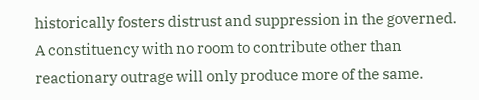historically fosters distrust and suppression in the governed. A constituency with no room to contribute other than reactionary outrage will only produce more of the same.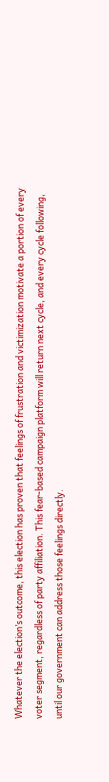Whatever the election’s outcome, this election has proven that feelings of frustration and victimization motivate a portion of every voter segment, regardless of party affiliation. This fear-based campaign platform will return next cycle, and every cycle following, until our government can address those feelings directly.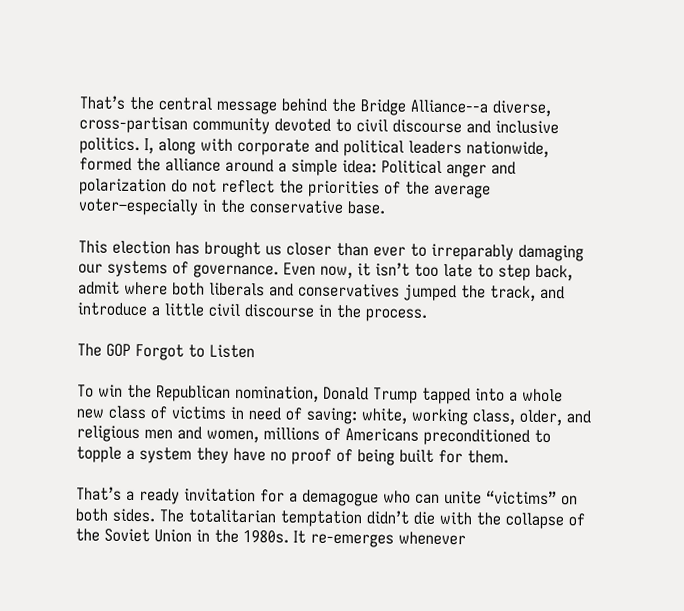That’s the central message behind the Bridge Alliance--a diverse, cross-partisan community devoted to civil discourse and inclusive politics. I, along with corporate and political leaders nationwide, formed the alliance around a simple idea: Political anger and polarization do not reflect the priorities of the average voter–especially in the conservative base.

This election has brought us closer than ever to irreparably damaging our systems of governance. Even now, it isn’t too late to step back, admit where both liberals and conservatives jumped the track, and introduce a little civil discourse in the process.

The GOP Forgot to Listen

To win the Republican nomination, Donald Trump tapped into a whole new class of victims in need of saving: white, working class, older, and religious men and women, millions of Americans preconditioned to topple a system they have no proof of being built for them.

That’s a ready invitation for a demagogue who can unite “victims” on both sides. The totalitarian temptation didn’t die with the collapse of the Soviet Union in the 1980s. It re-emerges whenever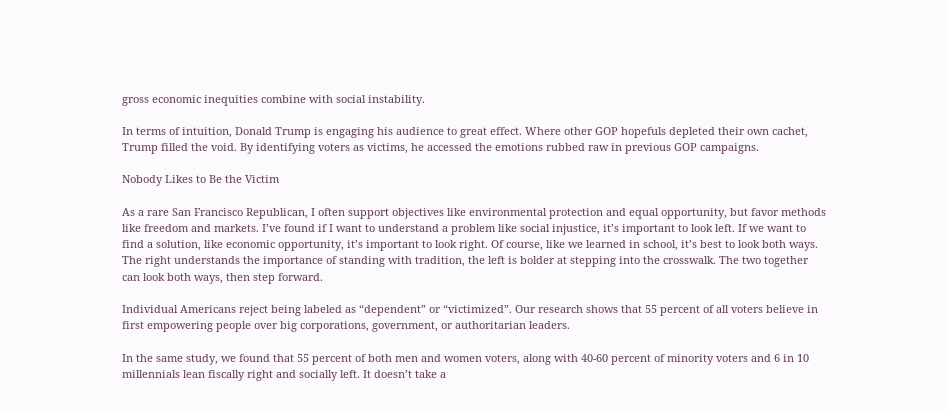gross economic inequities combine with social instability.

In terms of intuition, Donald Trump is engaging his audience to great effect. Where other GOP hopefuls depleted their own cachet, Trump filled the void. By identifying voters as victims, he accessed the emotions rubbed raw in previous GOP campaigns.

Nobody Likes to Be the Victim

As a rare San Francisco Republican, I often support objectives like environmental protection and equal opportunity, but favor methods like freedom and markets. I’ve found if I want to understand a problem like social injustice, it’s important to look left. If we want to find a solution, like economic opportunity, it’s important to look right. Of course, like we learned in school, it’s best to look both ways. The right understands the importance of standing with tradition, the left is bolder at stepping into the crosswalk. The two together can look both ways, then step forward.

Individual Americans reject being labeled as “dependent” or “victimized”. Our research shows that 55 percent of all voters believe in first empowering people over big corporations, government, or authoritarian leaders.

In the same study, we found that 55 percent of both men and women voters, along with 40-60 percent of minority voters and 6 in 10 millennials lean fiscally right and socially left. It doesn’t take a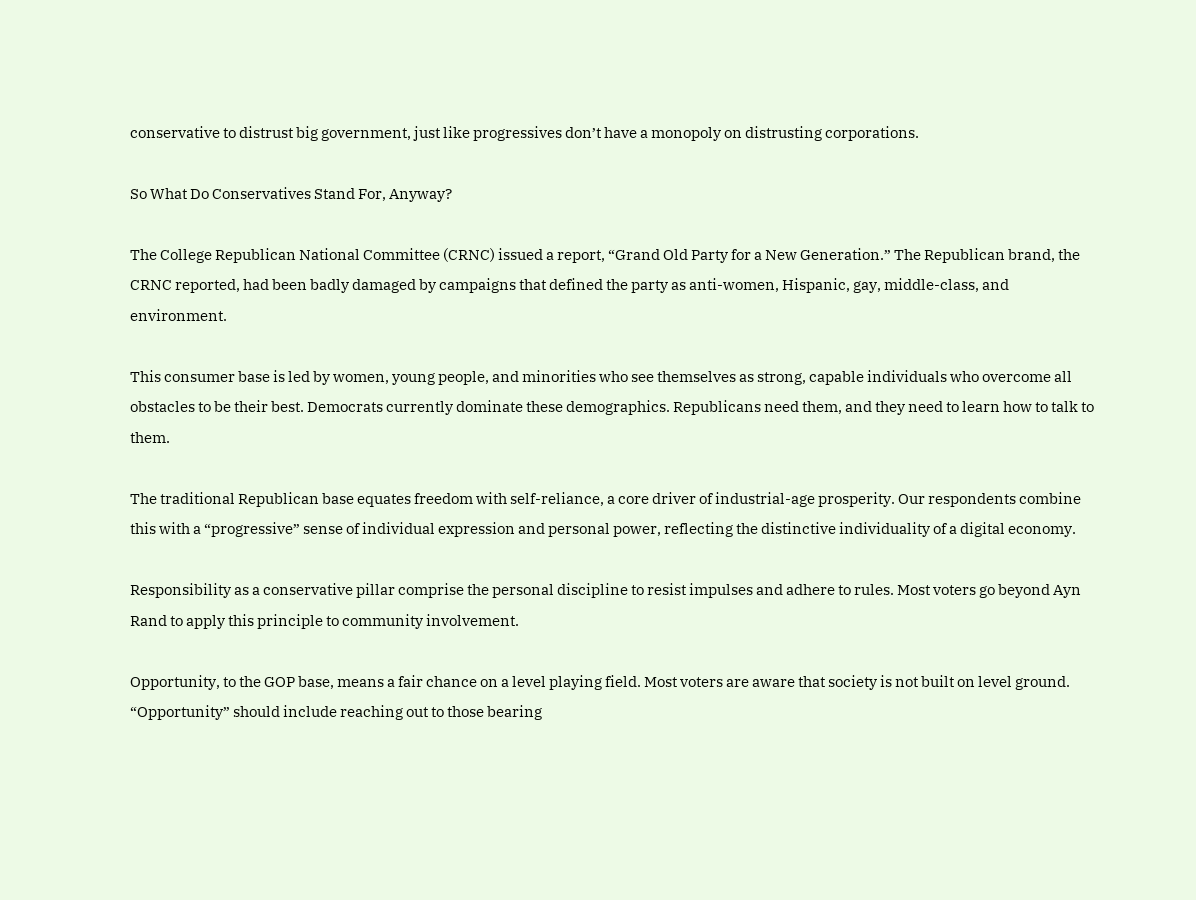conservative to distrust big government, just like progressives don’t have a monopoly on distrusting corporations.

So What Do Conservatives Stand For, Anyway?

The College Republican National Committee (CRNC) issued a report, “Grand Old Party for a New Generation.” The Republican brand, the CRNC reported, had been badly damaged by campaigns that defined the party as anti-women, Hispanic, gay, middle-class, and environment.

This consumer base is led by women, young people, and minorities who see themselves as strong, capable individuals who overcome all obstacles to be their best. Democrats currently dominate these demographics. Republicans need them, and they need to learn how to talk to them.

The traditional Republican base equates freedom with self-reliance, a core driver of industrial-age prosperity. Our respondents combine this with a “progressive” sense of individual expression and personal power, reflecting the distinctive individuality of a digital economy.

Responsibility as a conservative pillar comprise the personal discipline to resist impulses and adhere to rules. Most voters go beyond Ayn Rand to apply this principle to community involvement.

Opportunity, to the GOP base, means a fair chance on a level playing field. Most voters are aware that society is not built on level ground. “Opportunity” should include reaching out to those bearing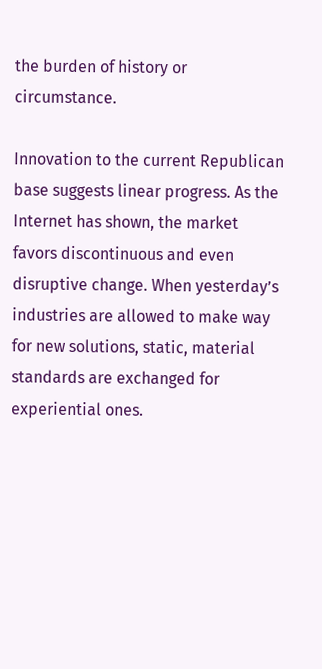the burden of history or circumstance.

Innovation to the current Republican base suggests linear progress. As the Internet has shown, the market favors discontinuous and even disruptive change. When yesterday’s industries are allowed to make way for new solutions, static, material standards are exchanged for experiential ones.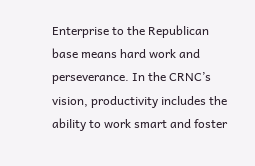Enterprise to the Republican base means hard work and perseverance. In the CRNC’s vision, productivity includes the ability to work smart and foster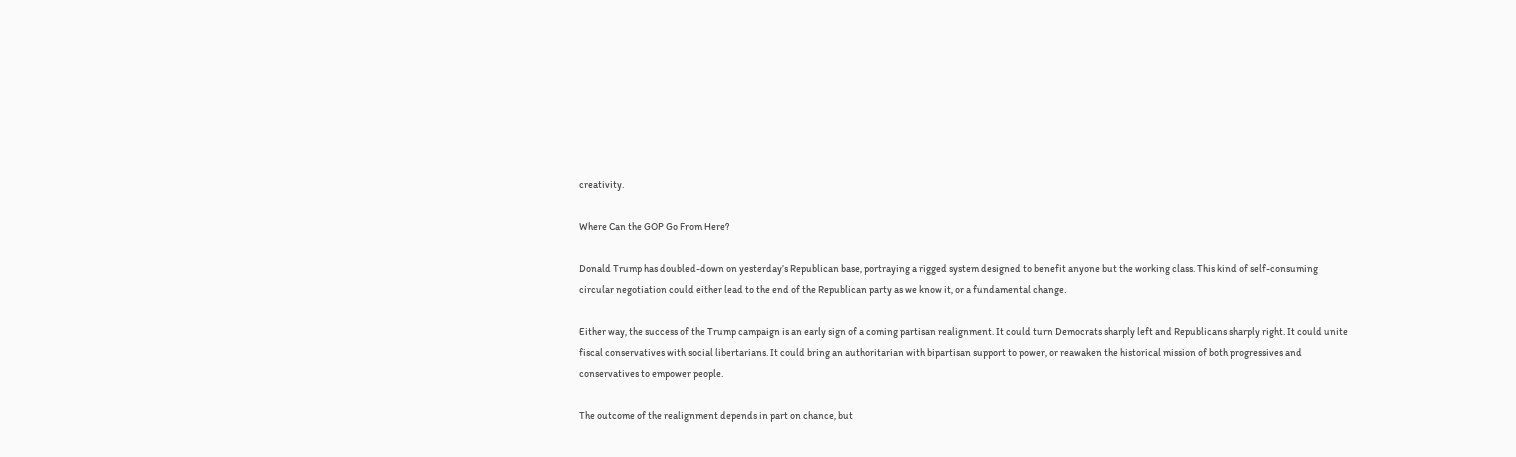creativity.

Where Can the GOP Go From Here?

Donald Trump has doubled-down on yesterday’s Republican base, portraying a rigged system designed to benefit anyone but the working class. This kind of self-consuming circular negotiation could either lead to the end of the Republican party as we know it, or a fundamental change.

Either way, the success of the Trump campaign is an early sign of a coming partisan realignment. It could turn Democrats sharply left and Republicans sharply right. It could unite fiscal conservatives with social libertarians. It could bring an authoritarian with bipartisan support to power, or reawaken the historical mission of both progressives and conservatives to empower people.

The outcome of the realignment depends in part on chance, but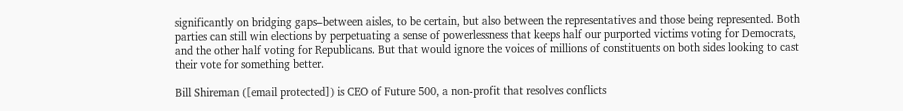significantly on bridging gaps–between aisles, to be certain, but also between the representatives and those being represented. Both parties can still win elections by perpetuating a sense of powerlessness that keeps half our purported victims voting for Democrats, and the other half voting for Republicans. But that would ignore the voices of millions of constituents on both sides looking to cast their vote for something better.

Bill Shireman ([email protected]) is CEO of Future 500, a non-profit that resolves conflicts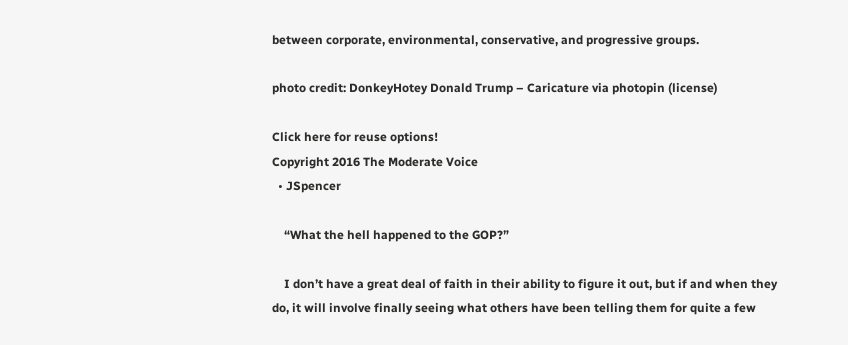between corporate, environmental, conservative, and progressive groups.

photo credit: DonkeyHotey Donald Trump – Caricature via photopin (license)

Click here for reuse options!
Copyright 2016 The Moderate Voice
  • JSpencer

    “What the hell happened to the GOP?”

    I don’t have a great deal of faith in their ability to figure it out, but if and when they do, it will involve finally seeing what others have been telling them for quite a few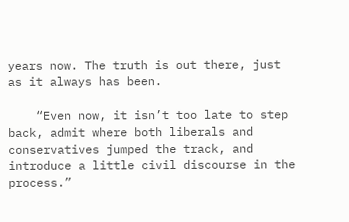years now. The truth is out there, just as it always has been.

    “Even now, it isn’t too late to step back, admit where both liberals and conservatives jumped the track, and introduce a little civil discourse in the process.”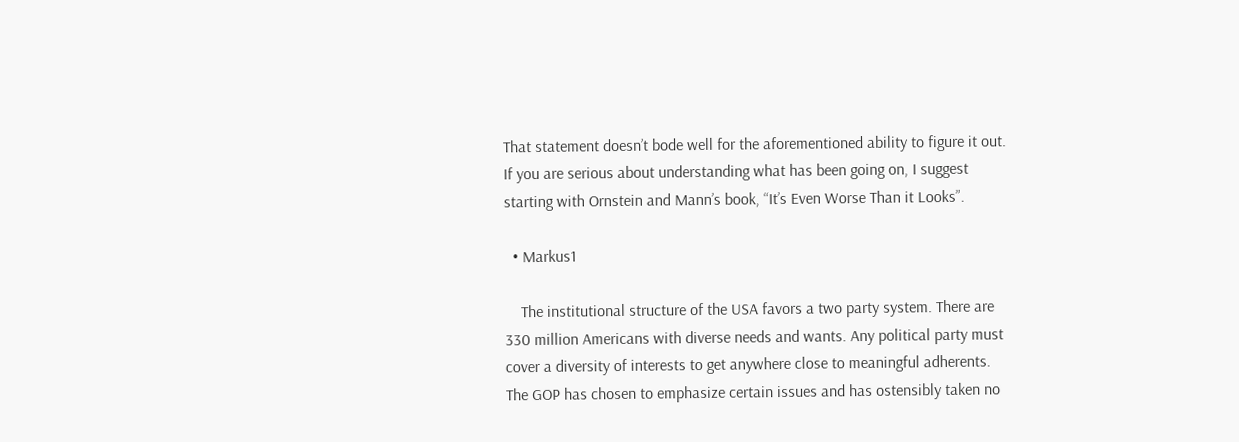That statement doesn’t bode well for the aforementioned ability to figure it out. If you are serious about understanding what has been going on, I suggest starting with Ornstein and Mann’s book, “It’s Even Worse Than it Looks”.

  • Markus1

    The institutional structure of the USA favors a two party system. There are 330 million Americans with diverse needs and wants. Any political party must cover a diversity of interests to get anywhere close to meaningful adherents. The GOP has chosen to emphasize certain issues and has ostensibly taken no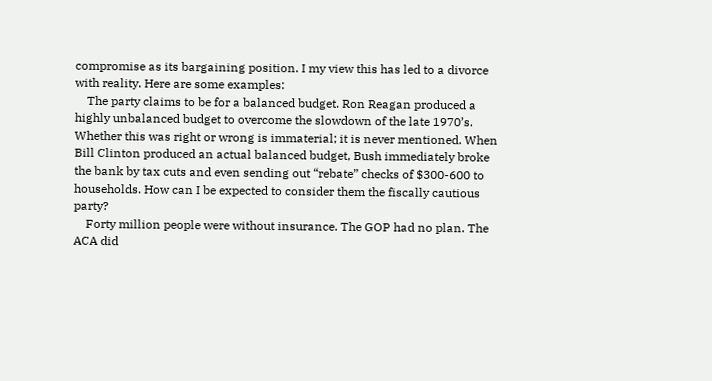compromise as its bargaining position. I my view this has led to a divorce with reality. Here are some examples:
    The party claims to be for a balanced budget. Ron Reagan produced a highly unbalanced budget to overcome the slowdown of the late 1970’s. Whether this was right or wrong is immaterial; it is never mentioned. When Bill Clinton produced an actual balanced budget, Bush immediately broke the bank by tax cuts and even sending out “rebate” checks of $300-600 to households. How can I be expected to consider them the fiscally cautious party?
    Forty million people were without insurance. The GOP had no plan. The ACA did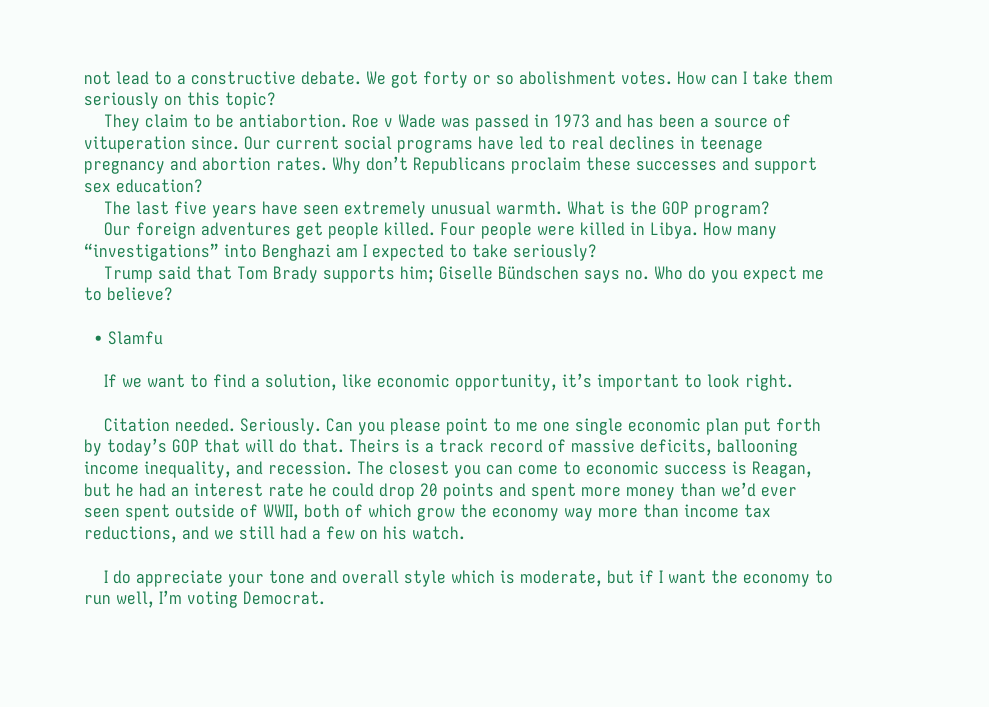not lead to a constructive debate. We got forty or so abolishment votes. How can I take them seriously on this topic?
    They claim to be antiabortion. Roe v Wade was passed in 1973 and has been a source of vituperation since. Our current social programs have led to real declines in teenage pregnancy and abortion rates. Why don’t Republicans proclaim these successes and support sex education?
    The last five years have seen extremely unusual warmth. What is the GOP program?
    Our foreign adventures get people killed. Four people were killed in Libya. How many “investigations” into Benghazi am I expected to take seriously?
    Trump said that Tom Brady supports him; Giselle Bündschen says no. Who do you expect me to believe?

  • Slamfu

    If we want to find a solution, like economic opportunity, it’s important to look right.

    Citation needed. Seriously. Can you please point to me one single economic plan put forth by today’s GOP that will do that. Theirs is a track record of massive deficits, ballooning income inequality, and recession. The closest you can come to economic success is Reagan, but he had an interest rate he could drop 20 points and spent more money than we’d ever seen spent outside of WWII, both of which grow the economy way more than income tax reductions, and we still had a few on his watch.

    I do appreciate your tone and overall style which is moderate, but if I want the economy to run well, I’m voting Democrat.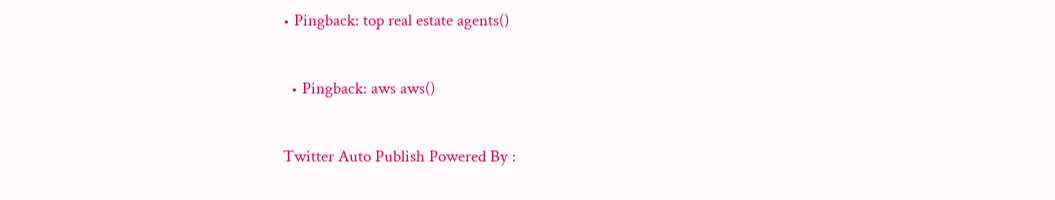• Pingback: top real estate agents()

  • Pingback: aws aws()

Twitter Auto Publish Powered By :